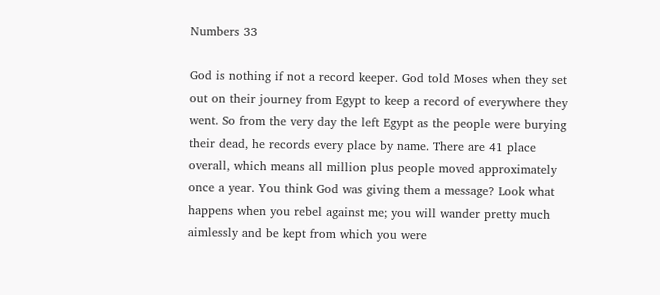Numbers 33

God is nothing if not a record keeper. God told Moses when they set out on their journey from Egypt to keep a record of everywhere they went. So from the very day the left Egypt as the people were burying their dead, he records every place by name. There are 41 place overall, which means all million plus people moved approximately once a year. You think God was giving them a message? Look what happens when you rebel against me; you will wander pretty much aimlessly and be kept from which you were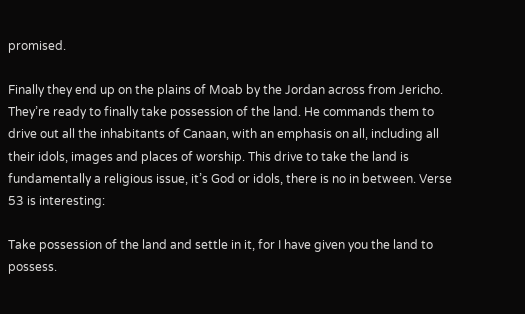promised.

Finally they end up on the plains of Moab by the Jordan across from Jericho. They’re ready to finally take possession of the land. He commands them to drive out all the inhabitants of Canaan, with an emphasis on all, including all their idols, images and places of worship. This drive to take the land is fundamentally a religious issue, it’s God or idols, there is no in between. Verse 53 is interesting:

Take possession of the land and settle in it, for I have given you the land to possess.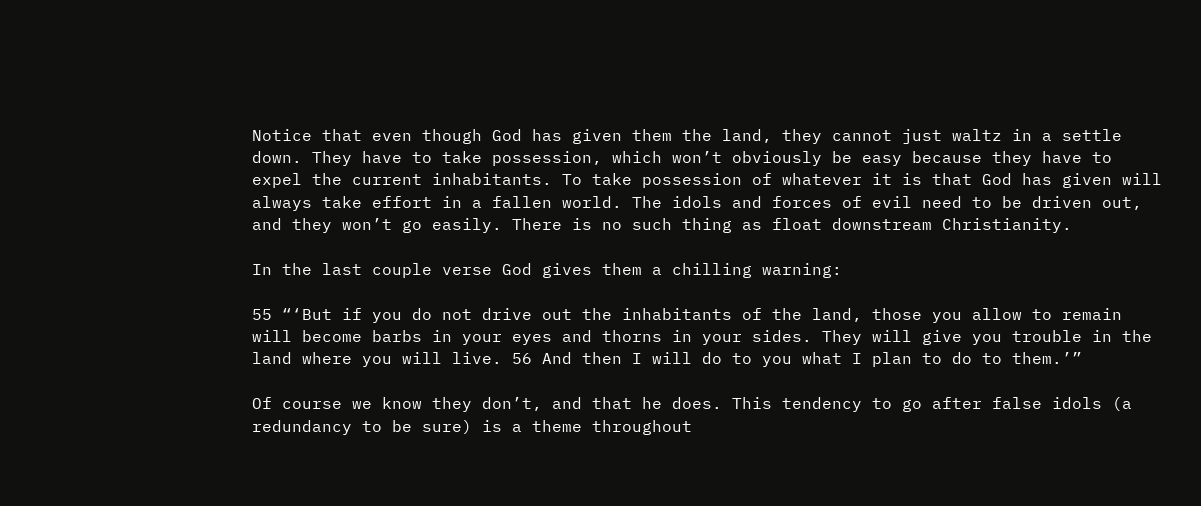Notice that even though God has given them the land, they cannot just waltz in a settle down. They have to take possession, which won’t obviously be easy because they have to expel the current inhabitants. To take possession of whatever it is that God has given will always take effort in a fallen world. The idols and forces of evil need to be driven out, and they won’t go easily. There is no such thing as float downstream Christianity.

In the last couple verse God gives them a chilling warning:

55 “‘But if you do not drive out the inhabitants of the land, those you allow to remain will become barbs in your eyes and thorns in your sides. They will give you trouble in the land where you will live. 56 And then I will do to you what I plan to do to them.’”

Of course we know they don’t, and that he does. This tendency to go after false idols (a redundancy to be sure) is a theme throughout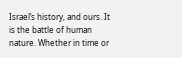Israel’s history, and ours. It is the battle of human nature. Whether in time or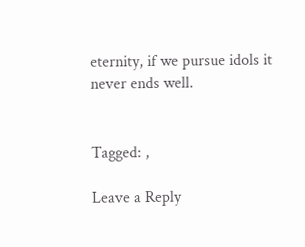eternity, if we pursue idols it never ends well.


Tagged: ,

Leave a Reply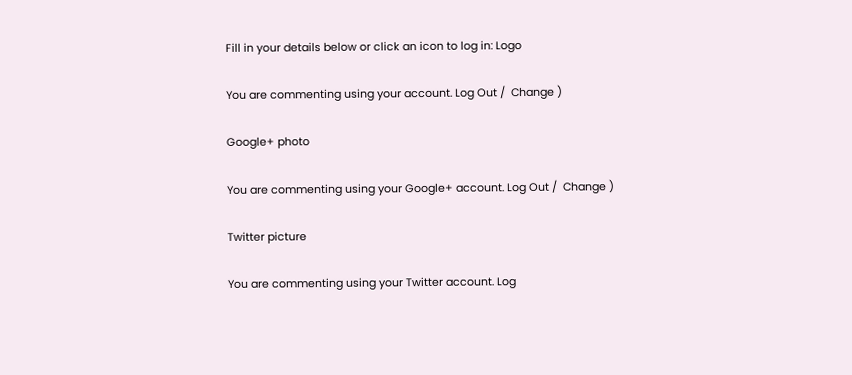Fill in your details below or click an icon to log in: Logo

You are commenting using your account. Log Out /  Change )

Google+ photo

You are commenting using your Google+ account. Log Out /  Change )

Twitter picture

You are commenting using your Twitter account. Log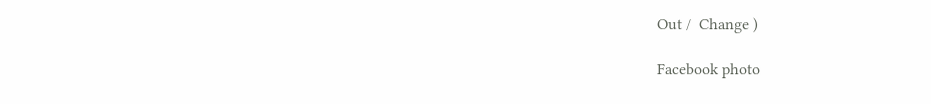Out /  Change )

Facebook photo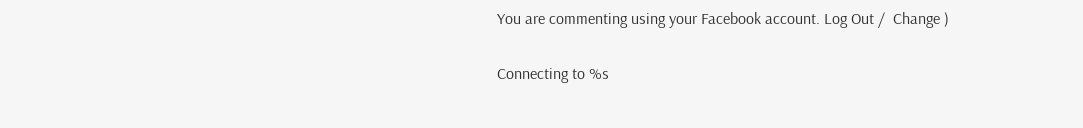You are commenting using your Facebook account. Log Out /  Change )

Connecting to %s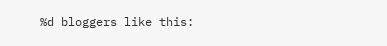%d bloggers like this: